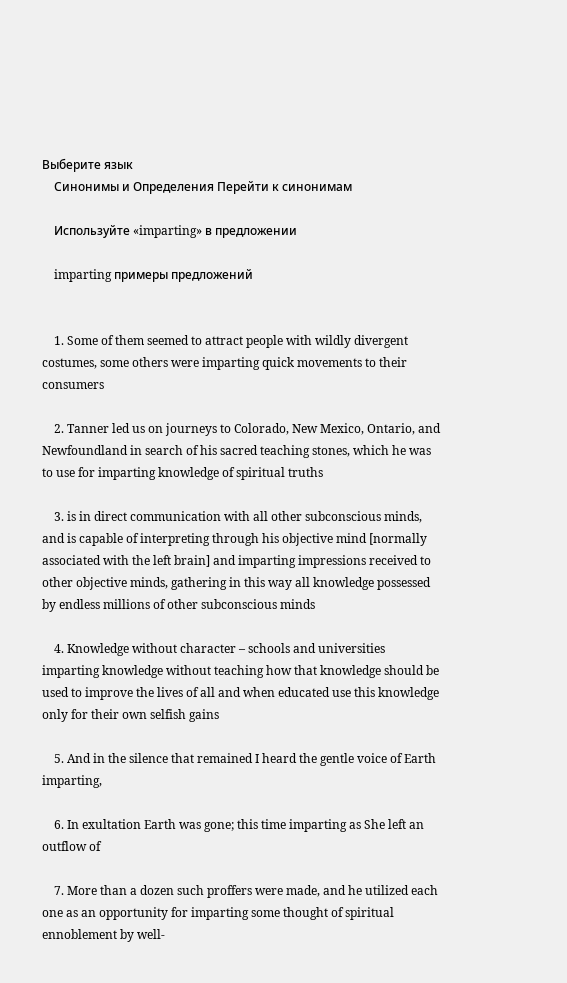Выберите язык
    Синонимы и Определения Перейти к синонимам

    Используйте «imparting» в предложении

    imparting примеры предложений


    1. Some of them seemed to attract people with wildly divergent costumes, some others were imparting quick movements to their consumers

    2. Tanner led us on journeys to Colorado, New Mexico, Ontario, and Newfoundland in search of his sacred teaching stones, which he was to use for imparting knowledge of spiritual truths

    3. is in direct communication with all other subconscious minds, and is capable of interpreting through his objective mind [normally associated with the left brain] and imparting impressions received to other objective minds, gathering in this way all knowledge possessed by endless millions of other subconscious minds

    4. Knowledge without character – schools and universities imparting knowledge without teaching how that knowledge should be used to improve the lives of all and when educated use this knowledge only for their own selfish gains

    5. And in the silence that remained I heard the gentle voice of Earth imparting,

    6. In exultation Earth was gone; this time imparting as She left an outflow of

    7. More than a dozen such proffers were made, and he utilized each one as an opportunity for imparting some thought of spiritual ennoblement by well-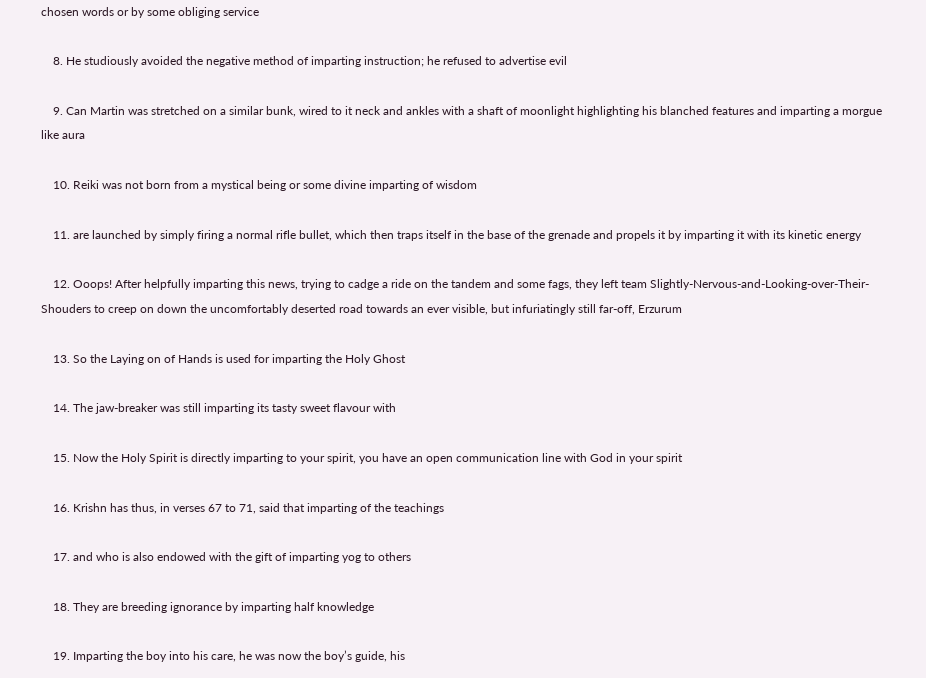chosen words or by some obliging service

    8. He studiously avoided the negative method of imparting instruction; he refused to advertise evil

    9. Can Martin was stretched on a similar bunk, wired to it neck and ankles with a shaft of moonlight highlighting his blanched features and imparting a morgue like aura

    10. Reiki was not born from a mystical being or some divine imparting of wisdom

    11. are launched by simply firing a normal rifle bullet, which then traps itself in the base of the grenade and propels it by imparting it with its kinetic energy

    12. Ooops! After helpfully imparting this news, trying to cadge a ride on the tandem and some fags, they left team Slightly-Nervous-and-Looking-over-Their-Shouders to creep on down the uncomfortably deserted road towards an ever visible, but infuriatingly still far-off, Erzurum

    13. So the Laying on of Hands is used for imparting the Holy Ghost

    14. The jaw-breaker was still imparting its tasty sweet flavour with

    15. Now the Holy Spirit is directly imparting to your spirit, you have an open communication line with God in your spirit

    16. Krishn has thus, in verses 67 to 71, said that imparting of the teachings

    17. and who is also endowed with the gift of imparting yog to others

    18. They are breeding ignorance by imparting half knowledge

    19. Imparting the boy into his care, he was now the boy’s guide, his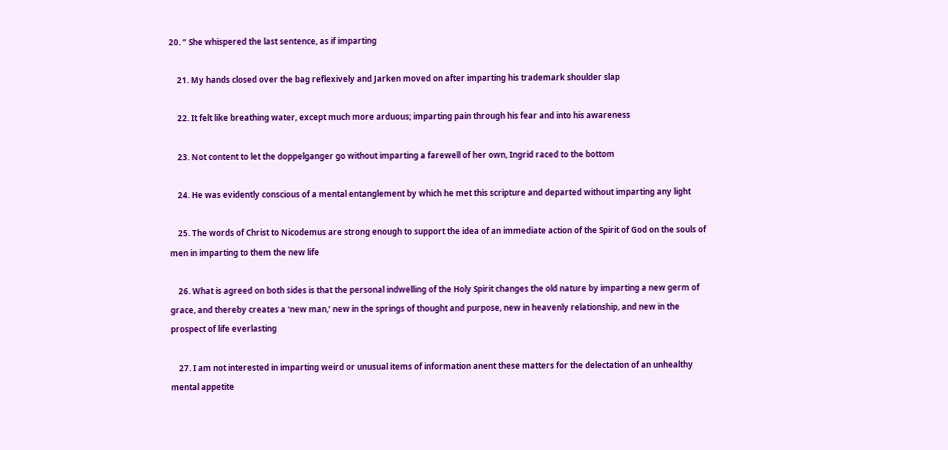20. ” She whispered the last sentence, as if imparting

    21. My hands closed over the bag reflexively and Jarken moved on after imparting his trademark shoulder slap

    22. It felt like breathing water, except much more arduous; imparting pain through his fear and into his awareness

    23. Not content to let the doppelganger go without imparting a farewell of her own, Ingrid raced to the bottom

    24. He was evidently conscious of a mental entanglement by which he met this scripture and departed without imparting any light

    25. The words of Christ to Nicodemus are strong enough to support the idea of an immediate action of the Spirit of God on the souls of men in imparting to them the new life

    26. What is agreed on both sides is that the personal indwelling of the Holy Spirit changes the old nature by imparting a new germ of grace, and thereby creates a 'new man,’ new in the springs of thought and purpose, new in heavenly relationship, and new in the prospect of life everlasting

    27. I am not interested in imparting weird or unusual items of information anent these matters for the delectation of an unhealthy mental appetite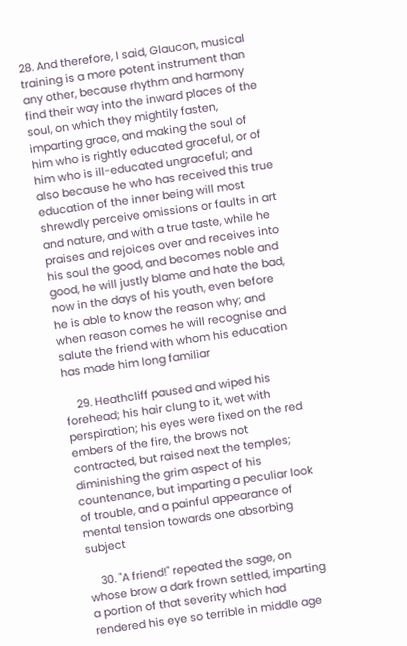28. And therefore, I said, Glaucon, musical training is a more potent instrument than any other, because rhythm and harmony find their way into the inward places of the soul, on which they mightily fasten, imparting grace, and making the soul of him who is rightly educated graceful, or of him who is ill-educated ungraceful; and also because he who has received this true education of the inner being will most shrewdly perceive omissions or faults in art and nature, and with a true taste, while he praises and rejoices over and receives into his soul the good, and becomes noble and good, he will justly blame and hate the bad, now in the days of his youth, even before he is able to know the reason why; and when reason comes he will recognise and salute the friend with whom his education has made him long familiar

    29. Heathcliff paused and wiped his forehead; his hair clung to it, wet with perspiration; his eyes were fixed on the red embers of the fire, the brows not contracted, but raised next the temples; diminishing the grim aspect of his countenance, but imparting a peculiar look of trouble, and a painful appearance of mental tension towards one absorbing subject

    30. "A friend!" repeated the sage, on whose brow a dark frown settled, imparting a portion of that severity which had rendered his eye so terrible in middle age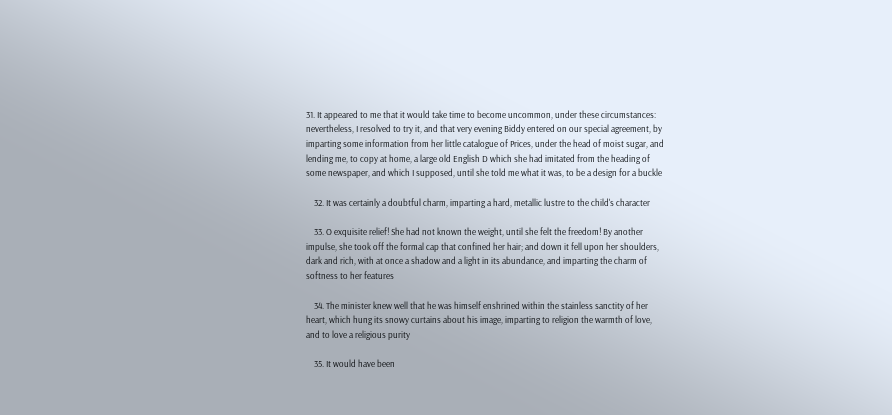31. It appeared to me that it would take time to become uncommon, under these circumstances: nevertheless, I resolved to try it, and that very evening Biddy entered on our special agreement, by imparting some information from her little catalogue of Prices, under the head of moist sugar, and lending me, to copy at home, a large old English D which she had imitated from the heading of some newspaper, and which I supposed, until she told me what it was, to be a design for a buckle

    32. It was certainly a doubtful charm, imparting a hard, metallic lustre to the child's character

    33. O exquisite relief! She had not known the weight, until she felt the freedom! By another impulse, she took off the formal cap that confined her hair; and down it fell upon her shoulders, dark and rich, with at once a shadow and a light in its abundance, and imparting the charm of softness to her features

    34. The minister knew well that he was himself enshrined within the stainless sanctity of her heart, which hung its snowy curtains about his image, imparting to religion the warmth of love, and to love a religious purity

    35. It would have been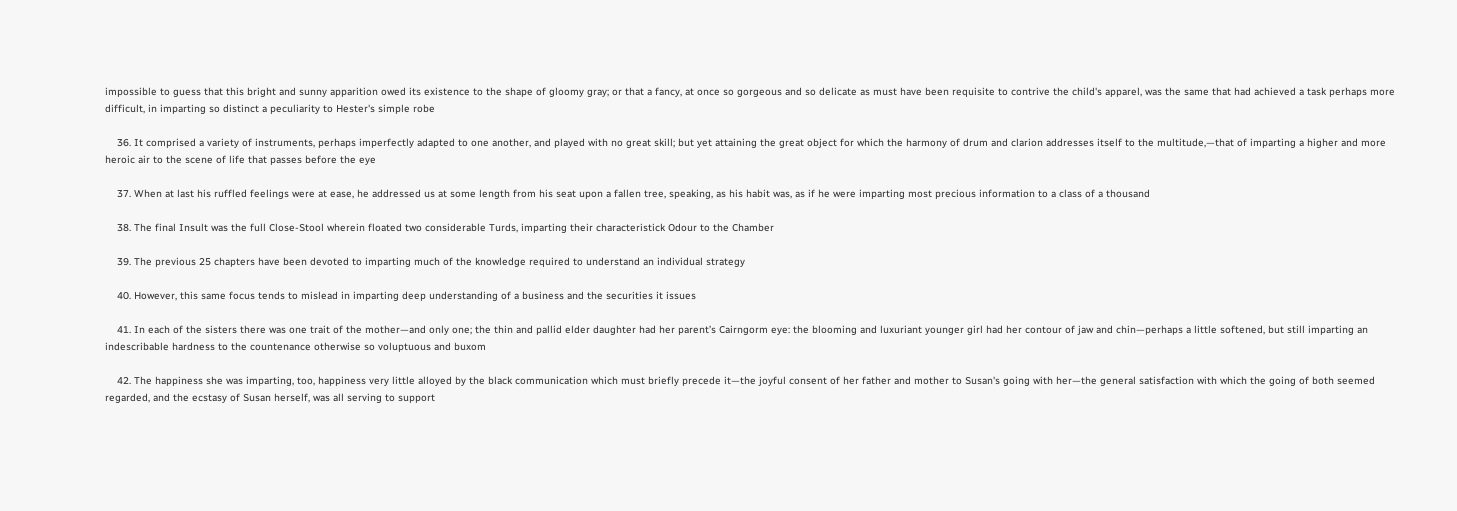impossible to guess that this bright and sunny apparition owed its existence to the shape of gloomy gray; or that a fancy, at once so gorgeous and so delicate as must have been requisite to contrive the child's apparel, was the same that had achieved a task perhaps more difficult, in imparting so distinct a peculiarity to Hester's simple robe

    36. It comprised a variety of instruments, perhaps imperfectly adapted to one another, and played with no great skill; but yet attaining the great object for which the harmony of drum and clarion addresses itself to the multitude,—that of imparting a higher and more heroic air to the scene of life that passes before the eye

    37. When at last his ruffled feelings were at ease, he addressed us at some length from his seat upon a fallen tree, speaking, as his habit was, as if he were imparting most precious information to a class of a thousand

    38. The final Insult was the full Close-Stool wherein floated two considerable Turds, imparting their characteristick Odour to the Chamber

    39. The previous 25 chapters have been devoted to imparting much of the knowledge required to understand an individual strategy

    40. However, this same focus tends to mislead in imparting deep understanding of a business and the securities it issues

    41. In each of the sisters there was one trait of the mother—and only one; the thin and pallid elder daughter had her parent’s Cairngorm eye: the blooming and luxuriant younger girl had her contour of jaw and chin—perhaps a little softened, but still imparting an indescribable hardness to the countenance otherwise so voluptuous and buxom

    42. The happiness she was imparting, too, happiness very little alloyed by the black communication which must briefly precede it—the joyful consent of her father and mother to Susan's going with her—the general satisfaction with which the going of both seemed regarded, and the ecstasy of Susan herself, was all serving to support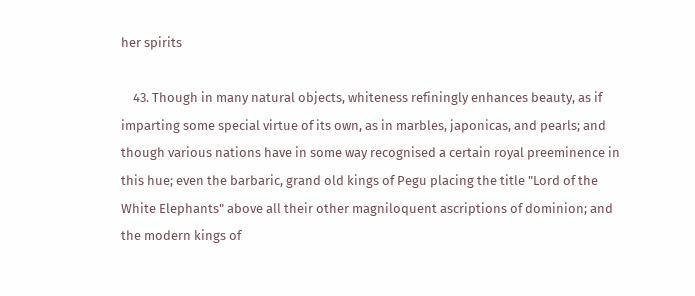her spirits

    43. Though in many natural objects, whiteness refiningly enhances beauty, as if imparting some special virtue of its own, as in marbles, japonicas, and pearls; and though various nations have in some way recognised a certain royal preeminence in this hue; even the barbaric, grand old kings of Pegu placing the title "Lord of the White Elephants" above all their other magniloquent ascriptions of dominion; and the modern kings of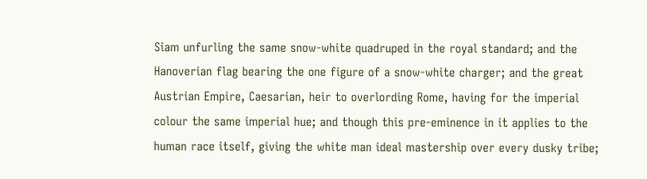Siam unfurling the same snow-white quadruped in the royal standard; and the Hanoverian flag bearing the one figure of a snow-white charger; and the great Austrian Empire, Caesarian, heir to overlording Rome, having for the imperial colour the same imperial hue; and though this pre-eminence in it applies to the human race itself, giving the white man ideal mastership over every dusky tribe;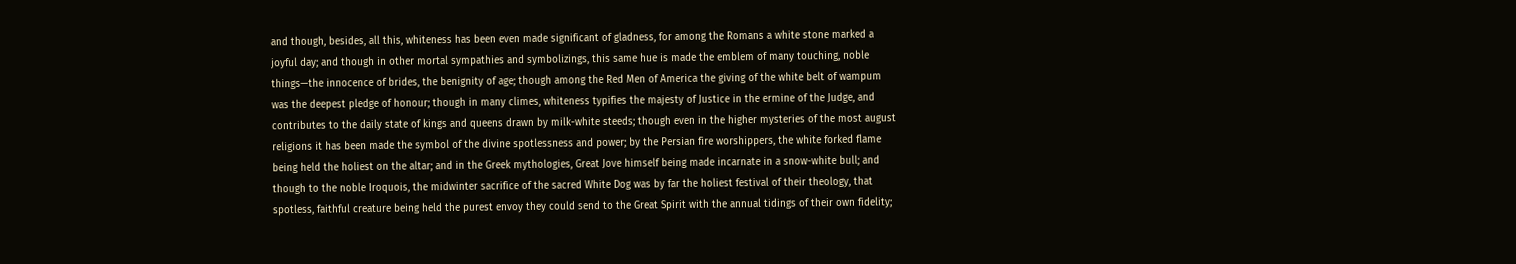and though, besides, all this, whiteness has been even made significant of gladness, for among the Romans a white stone marked a joyful day; and though in other mortal sympathies and symbolizings, this same hue is made the emblem of many touching, noble things—the innocence of brides, the benignity of age; though among the Red Men of America the giving of the white belt of wampum was the deepest pledge of honour; though in many climes, whiteness typifies the majesty of Justice in the ermine of the Judge, and contributes to the daily state of kings and queens drawn by milk-white steeds; though even in the higher mysteries of the most august religions it has been made the symbol of the divine spotlessness and power; by the Persian fire worshippers, the white forked flame being held the holiest on the altar; and in the Greek mythologies, Great Jove himself being made incarnate in a snow-white bull; and though to the noble Iroquois, the midwinter sacrifice of the sacred White Dog was by far the holiest festival of their theology, that spotless, faithful creature being held the purest envoy they could send to the Great Spirit with the annual tidings of their own fidelity;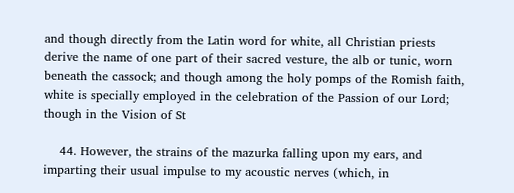and though directly from the Latin word for white, all Christian priests derive the name of one part of their sacred vesture, the alb or tunic, worn beneath the cassock; and though among the holy pomps of the Romish faith, white is specially employed in the celebration of the Passion of our Lord; though in the Vision of St

    44. However, the strains of the mazurka falling upon my ears, and imparting their usual impulse to my acoustic nerves (which, in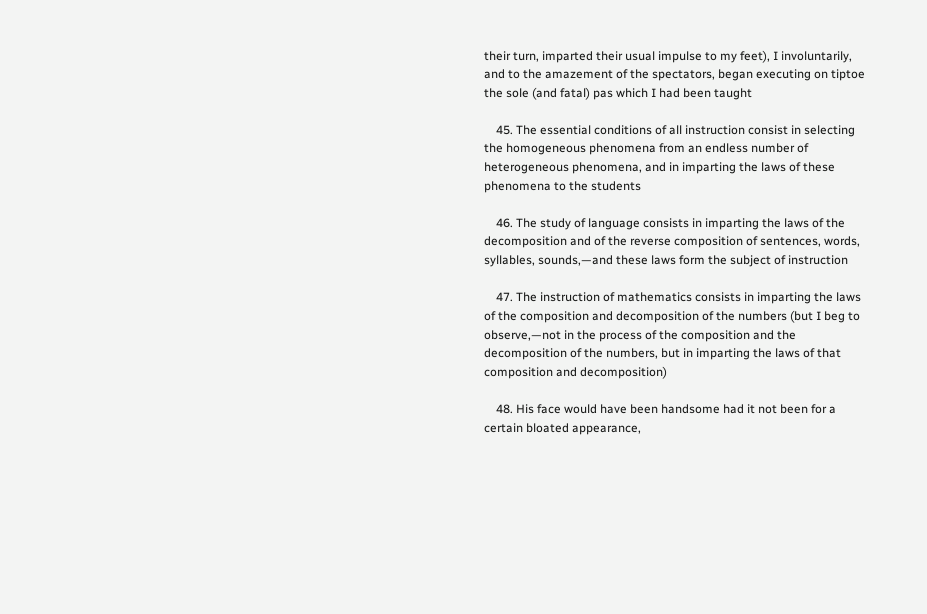their turn, imparted their usual impulse to my feet), I involuntarily, and to the amazement of the spectators, began executing on tiptoe the sole (and fatal) pas which I had been taught

    45. The essential conditions of all instruction consist in selecting the homogeneous phenomena from an endless number of heterogeneous phenomena, and in imparting the laws of these phenomena to the students

    46. The study of language consists in imparting the laws of the decomposition and of the reverse composition of sentences, words, syllables, sounds,—and these laws form the subject of instruction

    47. The instruction of mathematics consists in imparting the laws of the composition and decomposition of the numbers (but I beg to observe,—not in the process of the composition and the decomposition of the numbers, but in imparting the laws of that composition and decomposition)

    48. His face would have been handsome had it not been for a certain bloated appearance,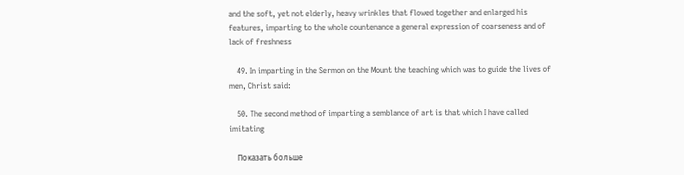and the soft, yet not elderly, heavy wrinkles that flowed together and enlarged his features, imparting to the whole countenance a general expression of coarseness and of lack of freshness

    49. In imparting in the Sermon on the Mount the teaching which was to guide the lives of men, Christ said:

    50. The second method of imparting a semblance of art is that which I have called imitating

    Показать больше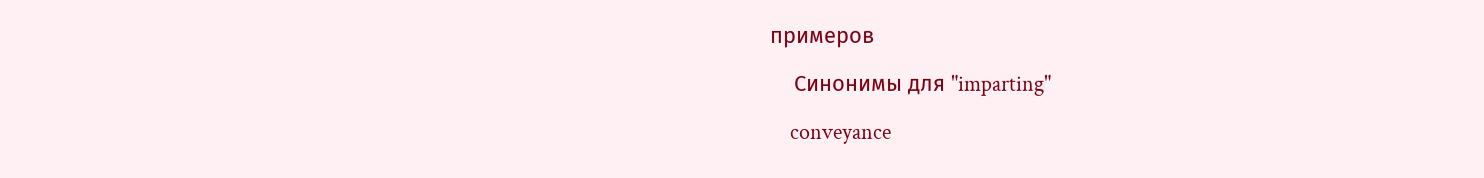примеров

    Синонимы для "imparting"

    conveyance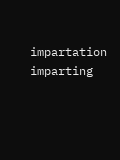impartation imparting